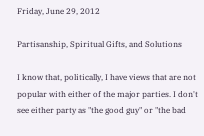Friday, June 29, 2012

Partisanship, Spiritual Gifts, and Solutions

I know that, politically, I have views that are not popular with either of the major parties. I don't see either party as "the good guy" or "the bad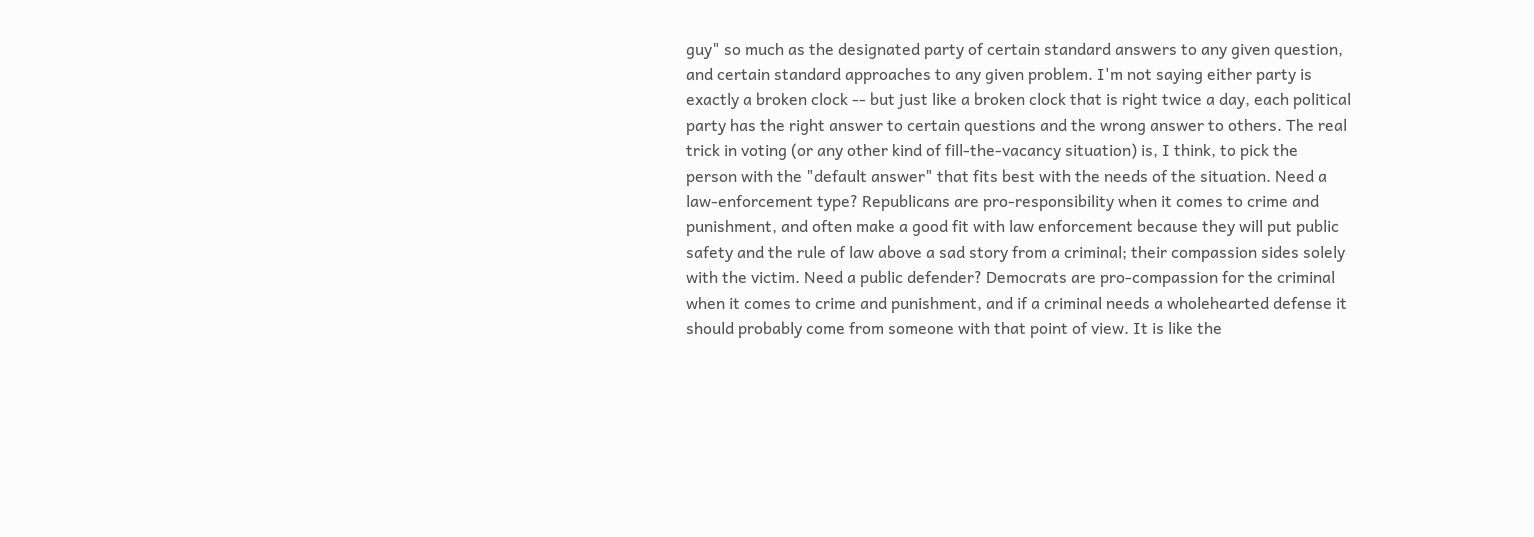guy" so much as the designated party of certain standard answers to any given question, and certain standard approaches to any given problem. I'm not saying either party is exactly a broken clock -- but just like a broken clock that is right twice a day, each political party has the right answer to certain questions and the wrong answer to others. The real trick in voting (or any other kind of fill-the-vacancy situation) is, I think, to pick the person with the "default answer" that fits best with the needs of the situation. Need a law-enforcement type? Republicans are pro-responsibility when it comes to crime and punishment, and often make a good fit with law enforcement because they will put public safety and the rule of law above a sad story from a criminal; their compassion sides solely with the victim. Need a public defender? Democrats are pro-compassion for the criminal when it comes to crime and punishment, and if a criminal needs a wholehearted defense it should probably come from someone with that point of view. It is like the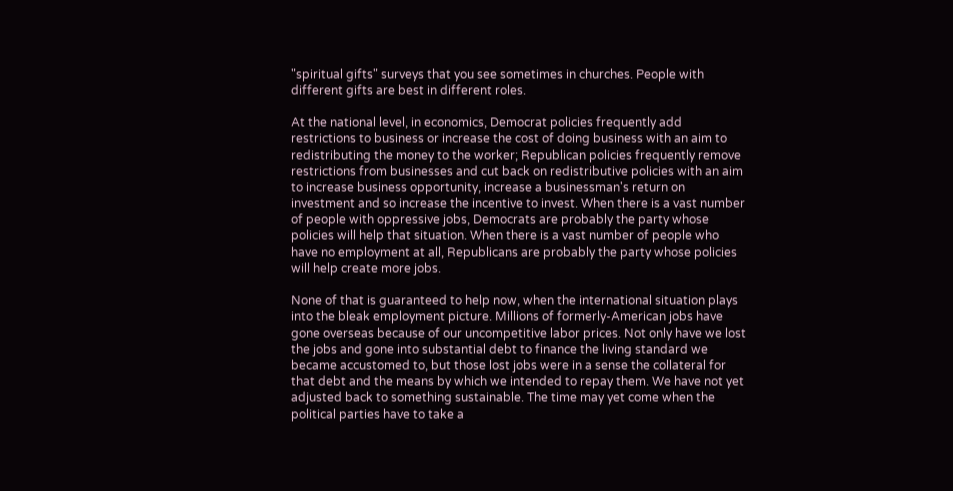"spiritual gifts" surveys that you see sometimes in churches. People with different gifts are best in different roles.

At the national level, in economics, Democrat policies frequently add restrictions to business or increase the cost of doing business with an aim to redistributing the money to the worker; Republican policies frequently remove restrictions from businesses and cut back on redistributive policies with an aim to increase business opportunity, increase a businessman's return on investment and so increase the incentive to invest. When there is a vast number of people with oppressive jobs, Democrats are probably the party whose policies will help that situation. When there is a vast number of people who have no employment at all, Republicans are probably the party whose policies will help create more jobs.

None of that is guaranteed to help now, when the international situation plays into the bleak employment picture. Millions of formerly-American jobs have gone overseas because of our uncompetitive labor prices. Not only have we lost the jobs and gone into substantial debt to finance the living standard we became accustomed to, but those lost jobs were in a sense the collateral for that debt and the means by which we intended to repay them. We have not yet adjusted back to something sustainable. The time may yet come when the political parties have to take a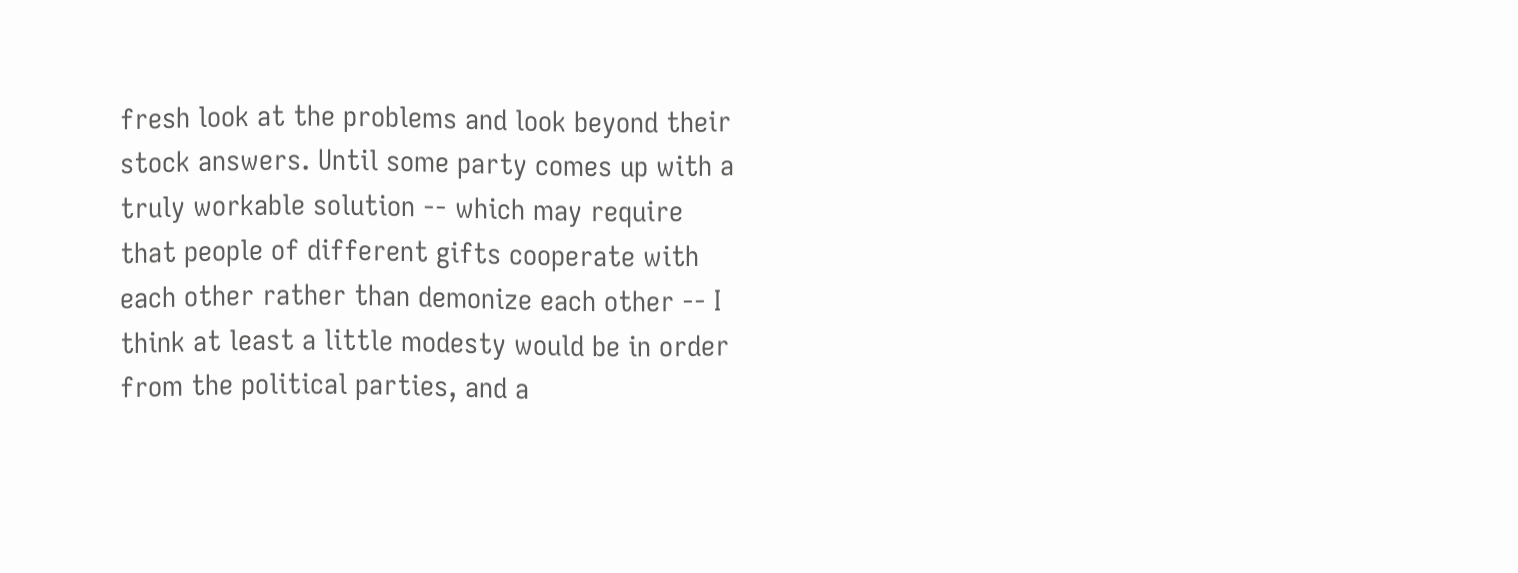fresh look at the problems and look beyond their stock answers. Until some party comes up with a truly workable solution -- which may require that people of different gifts cooperate with each other rather than demonize each other -- I think at least a little modesty would be in order from the political parties, and a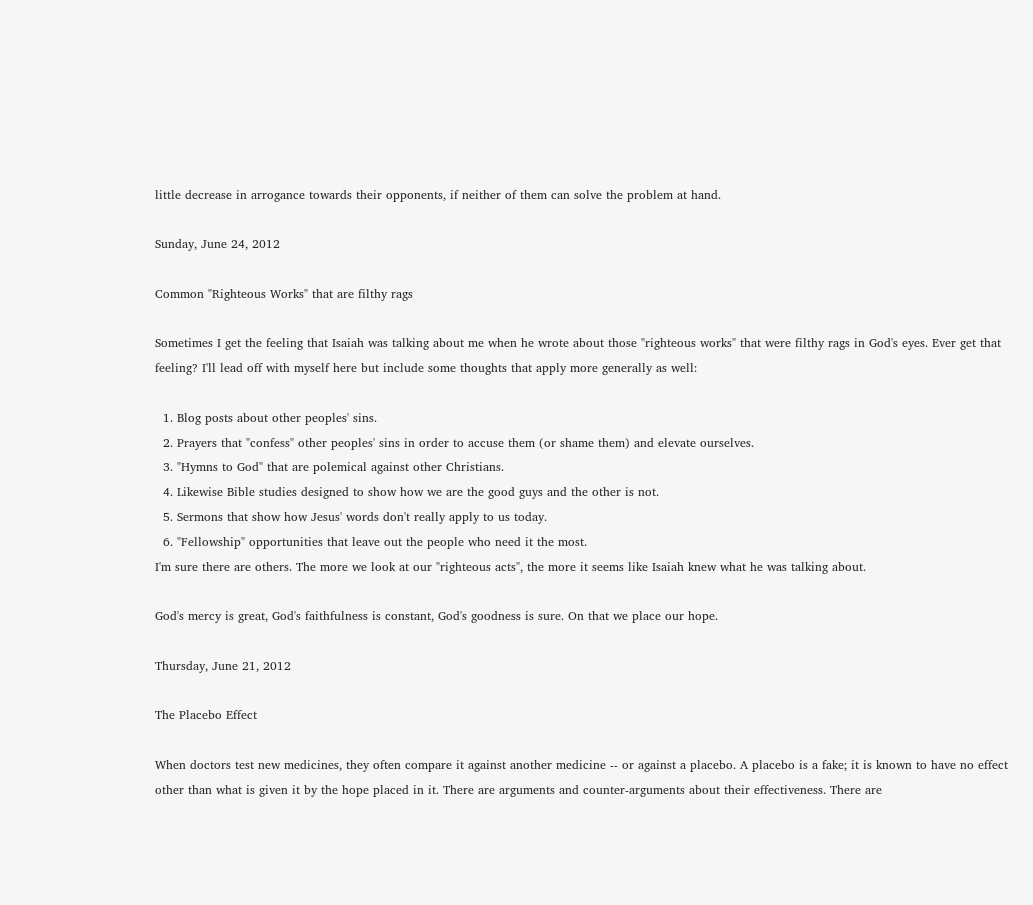little decrease in arrogance towards their opponents, if neither of them can solve the problem at hand.

Sunday, June 24, 2012

Common "Righteous Works" that are filthy rags

Sometimes I get the feeling that Isaiah was talking about me when he wrote about those "righteous works" that were filthy rags in God's eyes. Ever get that feeling? I'll lead off with myself here but include some thoughts that apply more generally as well:

  1. Blog posts about other peoples' sins.
  2. Prayers that "confess" other peoples' sins in order to accuse them (or shame them) and elevate ourselves.
  3. "Hymns to God" that are polemical against other Christians.
  4. Likewise Bible studies designed to show how we are the good guys and the other is not.
  5. Sermons that show how Jesus' words don't really apply to us today.
  6. "Fellowship" opportunities that leave out the people who need it the most.
I'm sure there are others. The more we look at our "righteous acts", the more it seems like Isaiah knew what he was talking about.

God's mercy is great, God's faithfulness is constant, God's goodness is sure. On that we place our hope.

Thursday, June 21, 2012

The Placebo Effect

When doctors test new medicines, they often compare it against another medicine -- or against a placebo. A placebo is a fake; it is known to have no effect other than what is given it by the hope placed in it. There are arguments and counter-arguments about their effectiveness. There are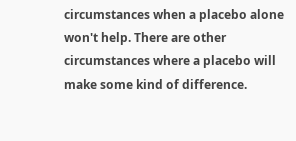circumstances when a placebo alone won't help. There are other circumstances where a placebo will make some kind of difference.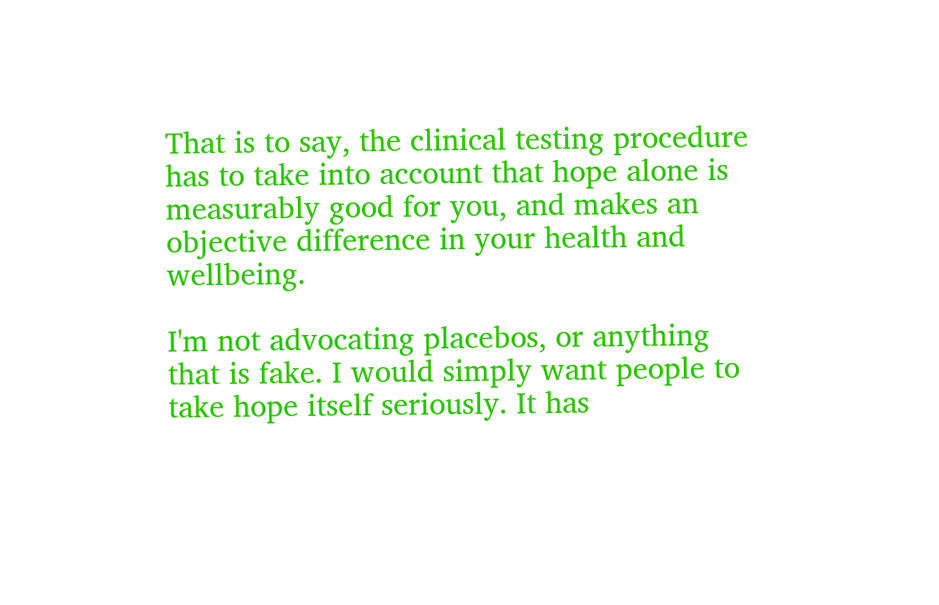That is to say, the clinical testing procedure has to take into account that hope alone is measurably good for you, and makes an objective difference in your health and wellbeing.

I'm not advocating placebos, or anything that is fake. I would simply want people to take hope itself seriously. It has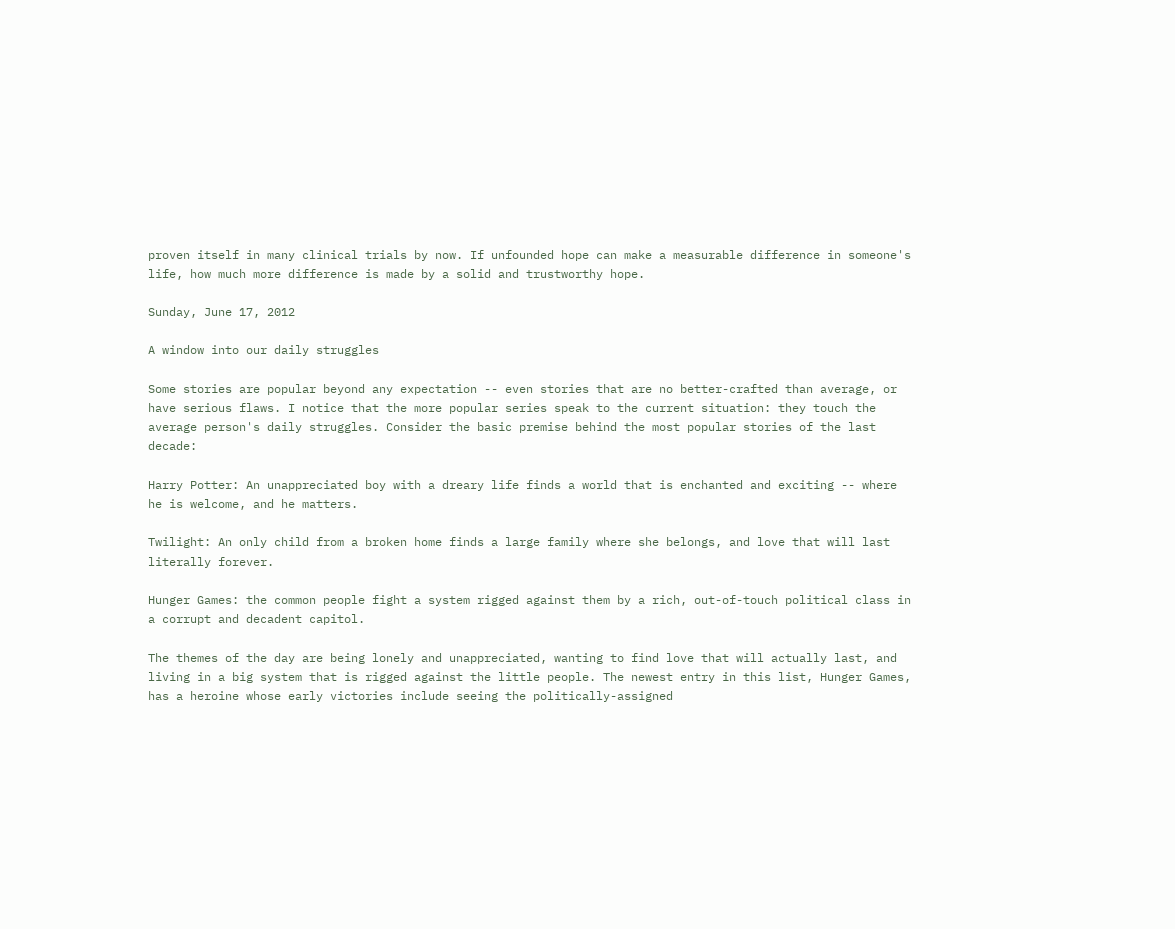proven itself in many clinical trials by now. If unfounded hope can make a measurable difference in someone's life, how much more difference is made by a solid and trustworthy hope.

Sunday, June 17, 2012

A window into our daily struggles

Some stories are popular beyond any expectation -- even stories that are no better-crafted than average, or have serious flaws. I notice that the more popular series speak to the current situation: they touch the average person's daily struggles. Consider the basic premise behind the most popular stories of the last decade:

Harry Potter: An unappreciated boy with a dreary life finds a world that is enchanted and exciting -- where he is welcome, and he matters.

Twilight: An only child from a broken home finds a large family where she belongs, and love that will last literally forever.

Hunger Games: the common people fight a system rigged against them by a rich, out-of-touch political class in a corrupt and decadent capitol.

The themes of the day are being lonely and unappreciated, wanting to find love that will actually last, and living in a big system that is rigged against the little people. The newest entry in this list, Hunger Games, has a heroine whose early victories include seeing the politically-assigned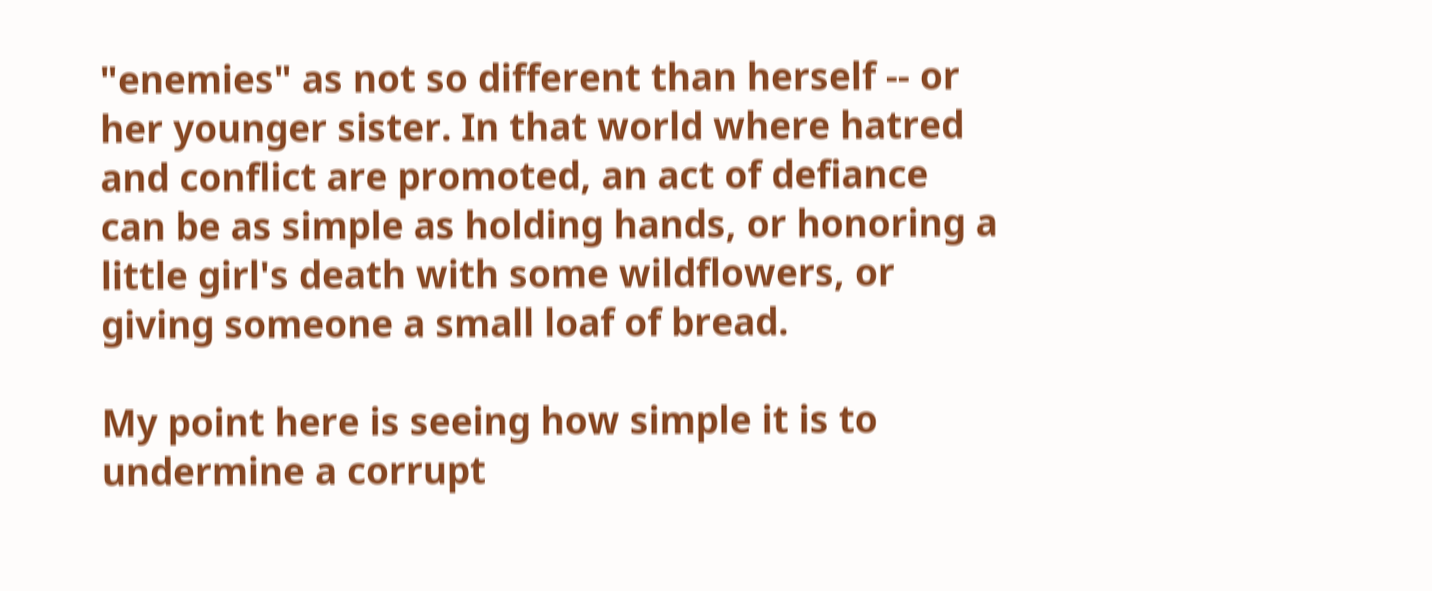"enemies" as not so different than herself -- or her younger sister. In that world where hatred and conflict are promoted, an act of defiance can be as simple as holding hands, or honoring a little girl's death with some wildflowers, or giving someone a small loaf of bread.

My point here is seeing how simple it is to undermine a corrupt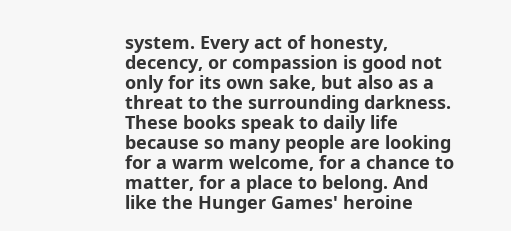system. Every act of honesty, decency, or compassion is good not only for its own sake, but also as a threat to the surrounding darkness. These books speak to daily life because so many people are looking for a warm welcome, for a chance to matter, for a place to belong. And like the Hunger Games' heroine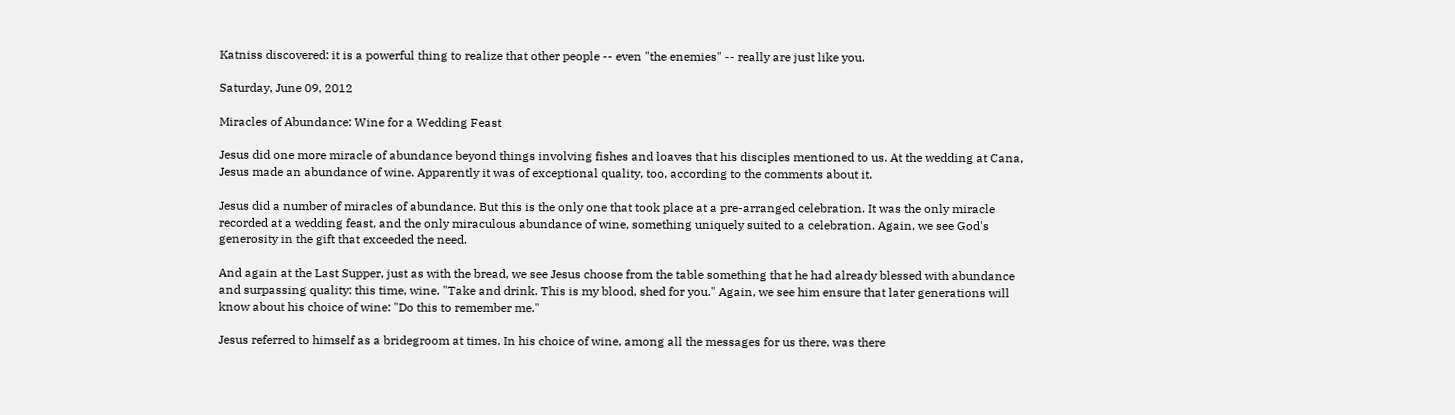Katniss discovered: it is a powerful thing to realize that other people -- even "the enemies" -- really are just like you.

Saturday, June 09, 2012

Miracles of Abundance: Wine for a Wedding Feast

Jesus did one more miracle of abundance beyond things involving fishes and loaves that his disciples mentioned to us. At the wedding at Cana, Jesus made an abundance of wine. Apparently it was of exceptional quality, too, according to the comments about it.

Jesus did a number of miracles of abundance. But this is the only one that took place at a pre-arranged celebration. It was the only miracle recorded at a wedding feast, and the only miraculous abundance of wine, something uniquely suited to a celebration. Again, we see God's generosity in the gift that exceeded the need.

And again at the Last Supper, just as with the bread, we see Jesus choose from the table something that he had already blessed with abundance and surpassing quality: this time, wine. "Take and drink. This is my blood, shed for you." Again, we see him ensure that later generations will know about his choice of wine: "Do this to remember me."

Jesus referred to himself as a bridegroom at times. In his choice of wine, among all the messages for us there, was there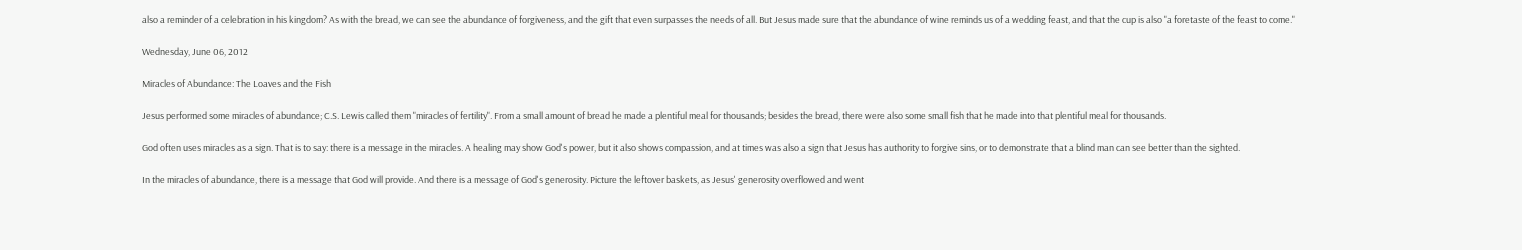also a reminder of a celebration in his kingdom? As with the bread, we can see the abundance of forgiveness, and the gift that even surpasses the needs of all. But Jesus made sure that the abundance of wine reminds us of a wedding feast, and that the cup is also "a foretaste of the feast to come."

Wednesday, June 06, 2012

Miracles of Abundance: The Loaves and the Fish

Jesus performed some miracles of abundance; C.S. Lewis called them "miracles of fertility". From a small amount of bread he made a plentiful meal for thousands; besides the bread, there were also some small fish that he made into that plentiful meal for thousands.

God often uses miracles as a sign. That is to say: there is a message in the miracles. A healing may show God's power, but it also shows compassion, and at times was also a sign that Jesus has authority to forgive sins, or to demonstrate that a blind man can see better than the sighted.

In the miracles of abundance, there is a message that God will provide. And there is a message of God's generosity. Picture the leftover baskets, as Jesus' generosity overflowed and went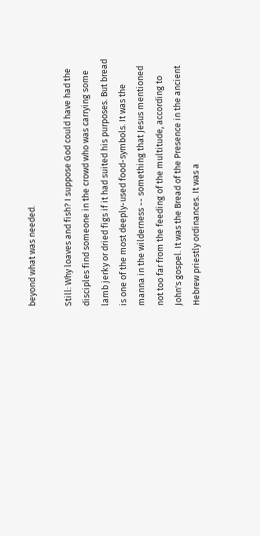beyond what was needed.

Still: Why loaves and fish? I suppose God could have had the disciples find someone in the crowd who was carrying some lamb jerky or dried figs if it had suited his purposes. But bread is one of the most deeply-used food-symbols. It was the manna in the wilderness -- something that Jesus mentioned not too far from the feeding of the multitude, according to John's gospel. It was the Bread of the Presence in the ancient Hebrew priestly ordinances. It was a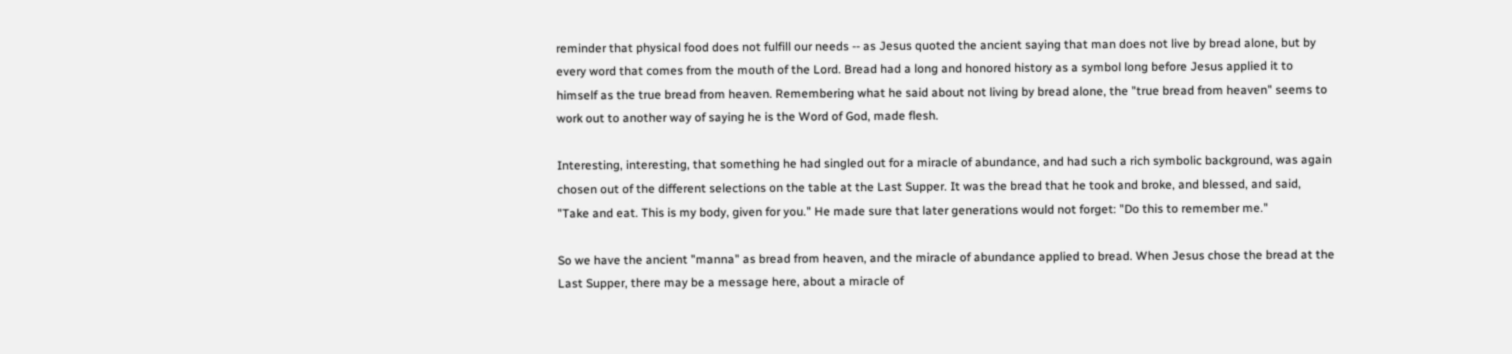reminder that physical food does not fulfill our needs -- as Jesus quoted the ancient saying that man does not live by bread alone, but by every word that comes from the mouth of the Lord. Bread had a long and honored history as a symbol long before Jesus applied it to himself as the true bread from heaven. Remembering what he said about not living by bread alone, the "true bread from heaven" seems to work out to another way of saying he is the Word of God, made flesh.

Interesting, interesting, that something he had singled out for a miracle of abundance, and had such a rich symbolic background, was again chosen out of the different selections on the table at the Last Supper. It was the bread that he took and broke, and blessed, and said, "Take and eat. This is my body, given for you." He made sure that later generations would not forget: "Do this to remember me."

So we have the ancient "manna" as bread from heaven, and the miracle of abundance applied to bread. When Jesus chose the bread at the Last Supper, there may be a message here, about a miracle of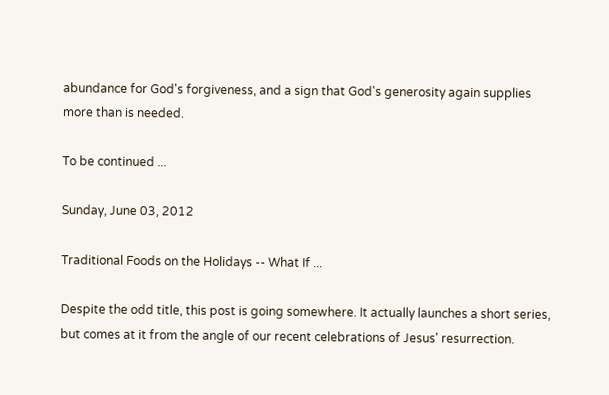abundance for God's forgiveness, and a sign that God's generosity again supplies more than is needed.

To be continued ...

Sunday, June 03, 2012

Traditional Foods on the Holidays -- What If ...

Despite the odd title, this post is going somewhere. It actually launches a short series, but comes at it from the angle of our recent celebrations of Jesus' resurrection.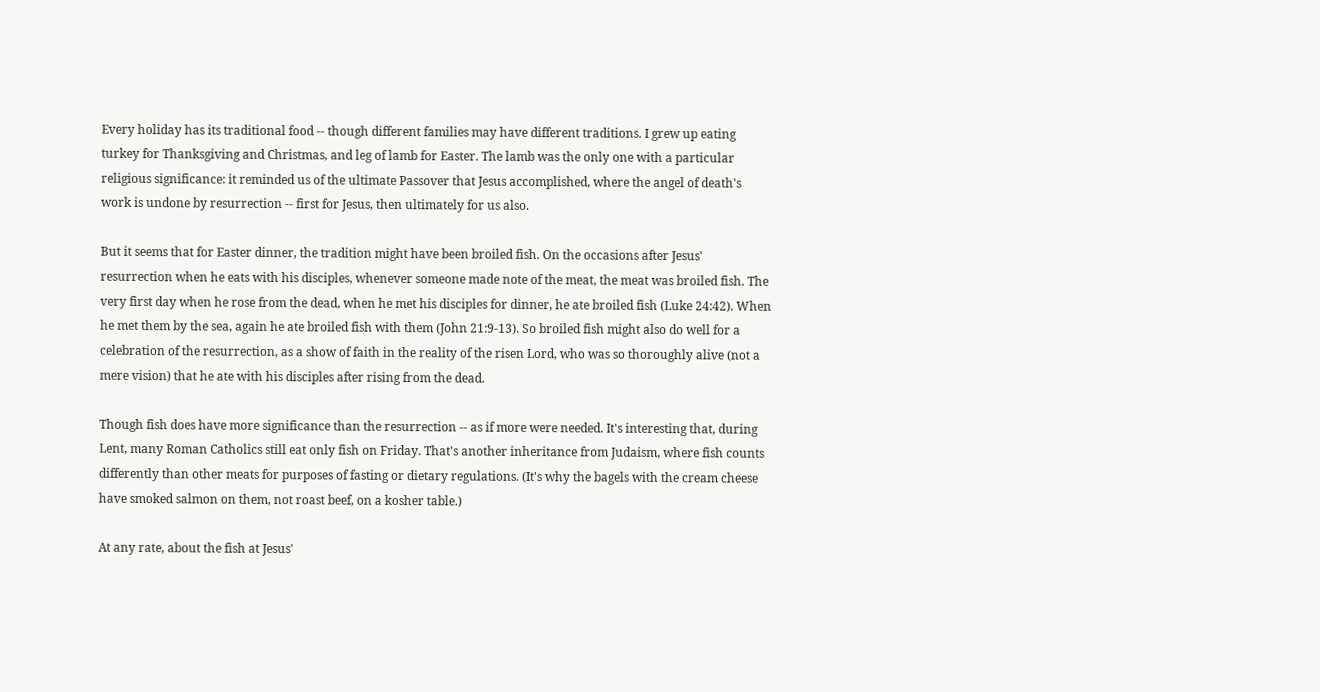Every holiday has its traditional food -- though different families may have different traditions. I grew up eating turkey for Thanksgiving and Christmas, and leg of lamb for Easter. The lamb was the only one with a particular religious significance: it reminded us of the ultimate Passover that Jesus accomplished, where the angel of death's work is undone by resurrection -- first for Jesus, then ultimately for us also.

But it seems that for Easter dinner, the tradition might have been broiled fish. On the occasions after Jesus' resurrection when he eats with his disciples, whenever someone made note of the meat, the meat was broiled fish. The very first day when he rose from the dead, when he met his disciples for dinner, he ate broiled fish (Luke 24:42). When he met them by the sea, again he ate broiled fish with them (John 21:9-13). So broiled fish might also do well for a celebration of the resurrection, as a show of faith in the reality of the risen Lord, who was so thoroughly alive (not a mere vision) that he ate with his disciples after rising from the dead.

Though fish does have more significance than the resurrection -- as if more were needed. It's interesting that, during Lent, many Roman Catholics still eat only fish on Friday. That's another inheritance from Judaism, where fish counts differently than other meats for purposes of fasting or dietary regulations. (It's why the bagels with the cream cheese have smoked salmon on them, not roast beef, on a kosher table.)

At any rate, about the fish at Jesus'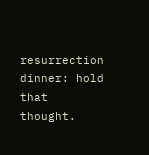resurrection dinner: hold that thought.